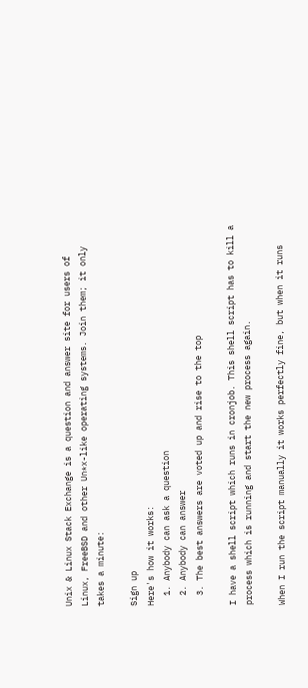Unix & Linux Stack Exchange is a question and answer site for users of Linux, FreeBSD and other Un*x-like operating systems. Join them; it only takes a minute:

Sign up
Here's how it works:
  1. Anybody can ask a question
  2. Anybody can answer
  3. The best answers are voted up and rise to the top

I have a shell script which runs in cronjob. This shell script has to kill a process which is running and start the new process again.

When I run the script manually it works perfectly fine, but when it runs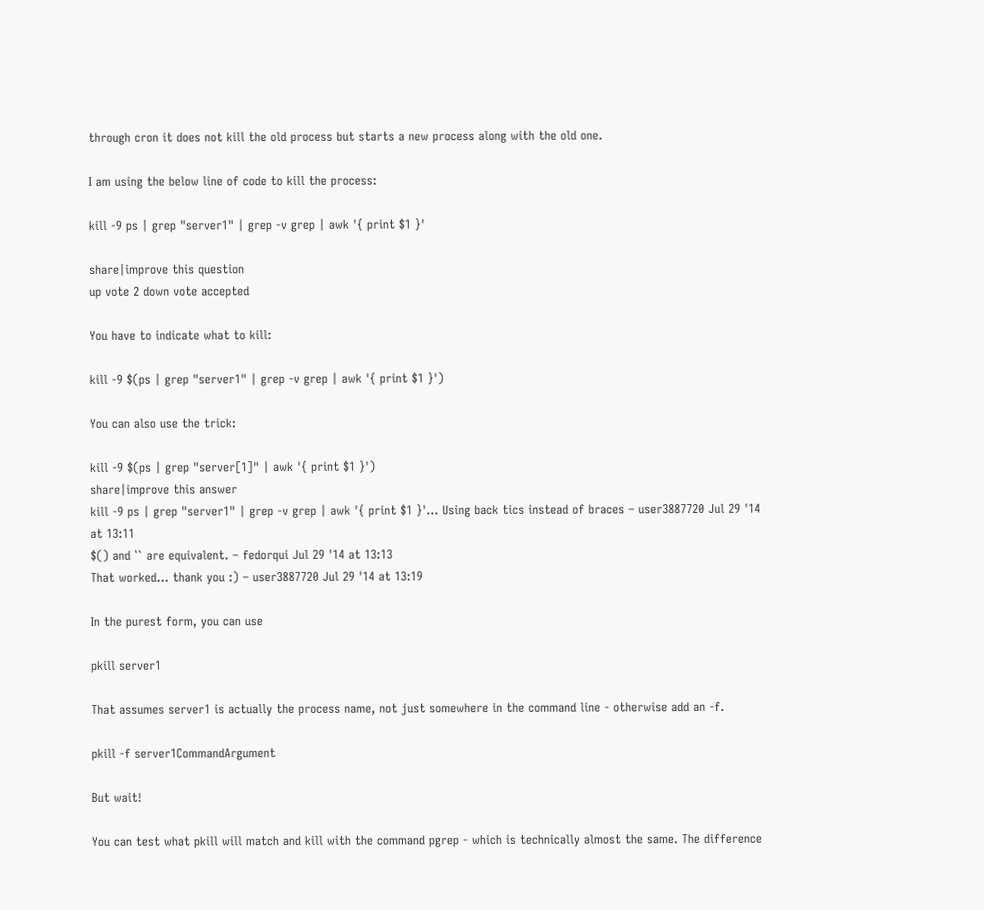through cron it does not kill the old process but starts a new process along with the old one.

I am using the below line of code to kill the process:

kill -9 ps | grep "server1" | grep -v grep | awk '{ print $1 }'

share|improve this question
up vote 2 down vote accepted

You have to indicate what to kill:

kill -9 $(ps | grep "server1" | grep -v grep | awk '{ print $1 }')

You can also use the trick:

kill -9 $(ps | grep "server[1]" | awk '{ print $1 }')
share|improve this answer
kill -9 ps | grep "server1" | grep -v grep | awk '{ print $1 }'... Using back tics instead of braces – user3887720 Jul 29 '14 at 13:11
$() and `` are equivalent. – fedorqui Jul 29 '14 at 13:13
That worked... thank you :) – user3887720 Jul 29 '14 at 13:19

In the purest form, you can use

pkill server1

That assumes server1 is actually the process name, not just somewhere in the command line - otherwise add an -f.

pkill -f server1CommandArgument

But wait!

You can test what pkill will match and kill with the command pgrep - which is technically almost the same. The difference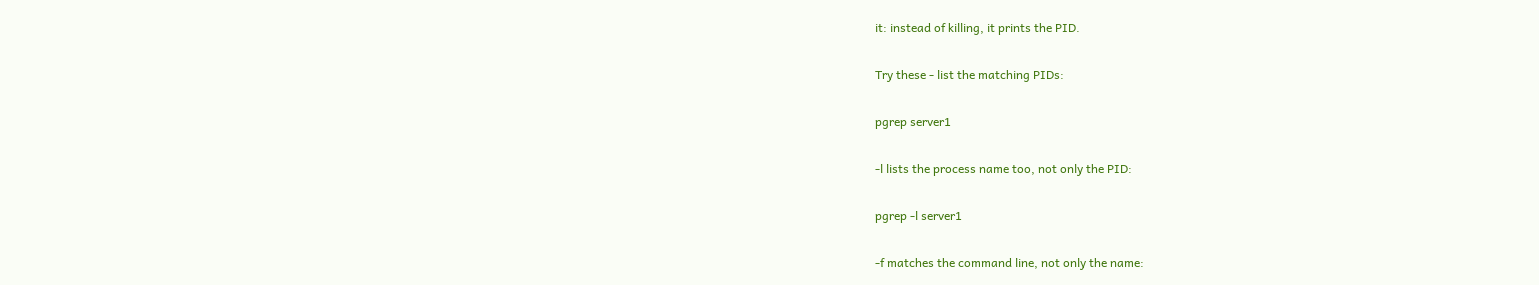it: instead of killing, it prints the PID.

Try these - list the matching PIDs:

pgrep server1

-l lists the process name too, not only the PID:

pgrep -l server1

-f matches the command line, not only the name: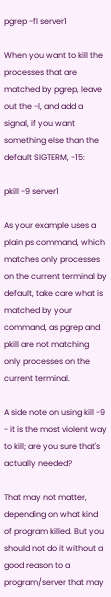pgrep -fl server1

When you want to kill the processes that are matched by pgrep, leave out the -l, and add a signal, if you want something else than the default SIGTERM, -15:

pkill -9 server1

As your example uses a plain ps command, which matches only processes on the current terminal by default, take care what is matched by your command, as pgrep and pkill are not matching only processes on the current terminal.

A side note on using kill -9 - it is the most violent way to kill; are you sure that's actually needed?

That may not matter, depending on what kind of program killed. But you should not do it without a good reason to a program/server that may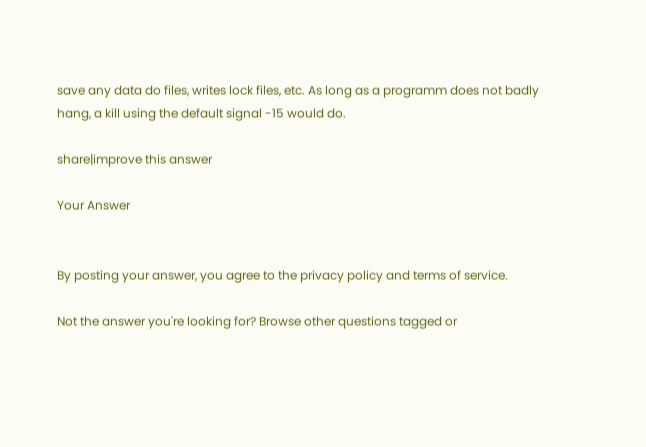save any data do files, writes lock files, etc. As long as a programm does not badly hang, a kill using the default signal -15 would do.

share|improve this answer

Your Answer


By posting your answer, you agree to the privacy policy and terms of service.

Not the answer you're looking for? Browse other questions tagged or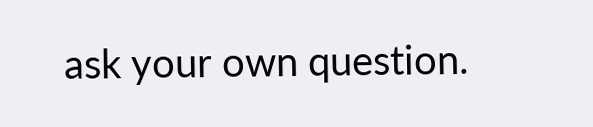ask your own question.